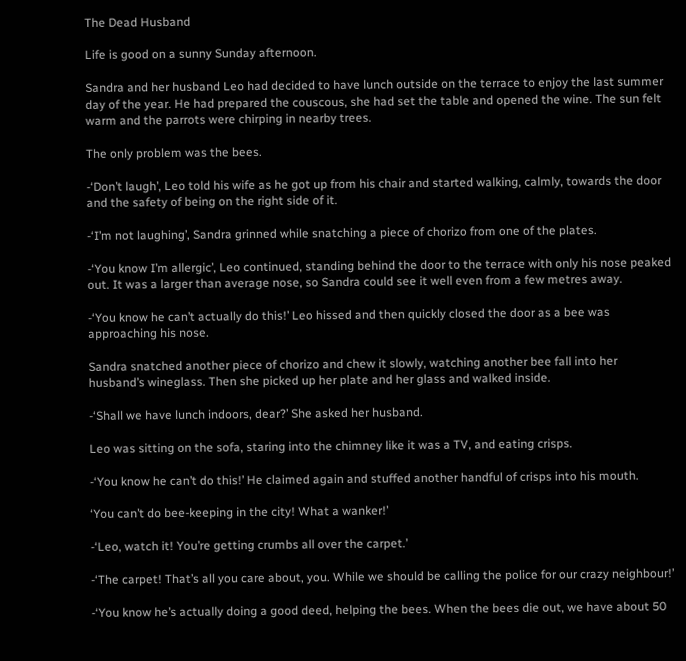The Dead Husband

Life is good on a sunny Sunday afternoon.

Sandra and her husband Leo had decided to have lunch outside on the terrace to enjoy the last summer day of the year. He had prepared the couscous, she had set the table and opened the wine. The sun felt warm and the parrots were chirping in nearby trees.

The only problem was the bees.

-‘Don’t laugh’, Leo told his wife as he got up from his chair and started walking, calmly, towards the door and the safety of being on the right side of it.

-‘I’m not laughing’, Sandra grinned while snatching a piece of chorizo from one of the plates.

-‘You know I’m allergic’, Leo continued, standing behind the door to the terrace with only his nose peaked out. It was a larger than average nose, so Sandra could see it well even from a few metres away.

-‘You know he can’t actually do this!’ Leo hissed and then quickly closed the door as a bee was approaching his nose.

Sandra snatched another piece of chorizo and chew it slowly, watching another bee fall into her husband’s wineglass. Then she picked up her plate and her glass and walked inside.

-‘Shall we have lunch indoors, dear?’ She asked her husband.

Leo was sitting on the sofa, staring into the chimney like it was a TV, and eating crisps.

-‘You know he can’t do this!’ He claimed again and stuffed another handful of crisps into his mouth.

‘You can’t do bee-keeping in the city! What a wanker!’

-‘Leo, watch it! You’re getting crumbs all over the carpet.’

-‘The carpet! That’s all you care about, you. While we should be calling the police for our crazy neighbour!’

-‘You know he’s actually doing a good deed, helping the bees. When the bees die out, we have about 50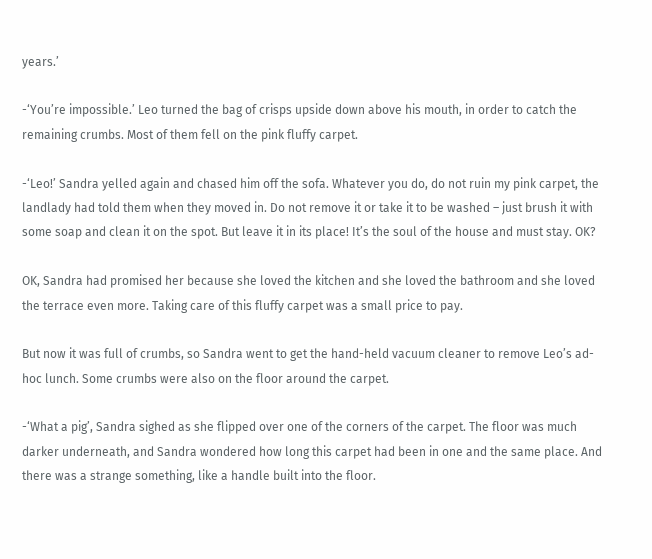years.’

-‘You’re impossible.’ Leo turned the bag of crisps upside down above his mouth, in order to catch the remaining crumbs. Most of them fell on the pink fluffy carpet.

-‘Leo!’ Sandra yelled again and chased him off the sofa. Whatever you do, do not ruin my pink carpet, the landlady had told them when they moved in. Do not remove it or take it to be washed – just brush it with some soap and clean it on the spot. But leave it in its place! It’s the soul of the house and must stay. OK?

OK, Sandra had promised her because she loved the kitchen and she loved the bathroom and she loved the terrace even more. Taking care of this fluffy carpet was a small price to pay.

But now it was full of crumbs, so Sandra went to get the hand-held vacuum cleaner to remove Leo’s ad-hoc lunch. Some crumbs were also on the floor around the carpet.

-‘What a pig’, Sandra sighed as she flipped over one of the corners of the carpet. The floor was much darker underneath, and Sandra wondered how long this carpet had been in one and the same place. And there was a strange something, like a handle built into the floor.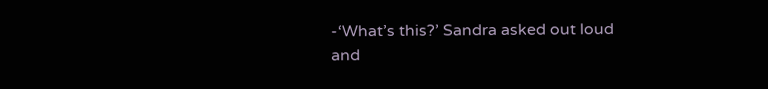-‘What’s this?’ Sandra asked out loud and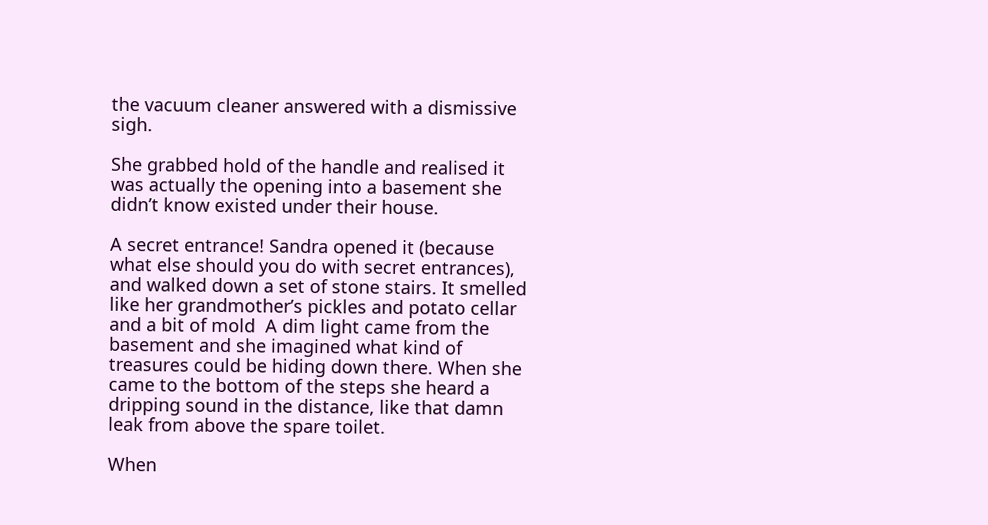the vacuum cleaner answered with a dismissive sigh.

She grabbed hold of the handle and realised it was actually the opening into a basement she didn’t know existed under their house.

A secret entrance! Sandra opened it (because what else should you do with secret entrances), and walked down a set of stone stairs. It smelled like her grandmother’s pickles and potato cellar and a bit of mold  A dim light came from the basement and she imagined what kind of treasures could be hiding down there. When she came to the bottom of the steps she heard a dripping sound in the distance, like that damn leak from above the spare toilet.

When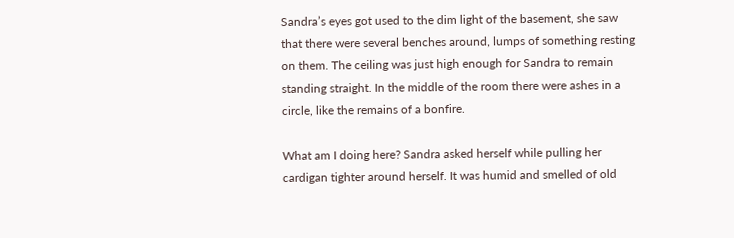Sandra’s eyes got used to the dim light of the basement, she saw that there were several benches around, lumps of something resting on them. The ceiling was just high enough for Sandra to remain standing straight. In the middle of the room there were ashes in a circle, like the remains of a bonfire.

What am I doing here? Sandra asked herself while pulling her cardigan tighter around herself. It was humid and smelled of old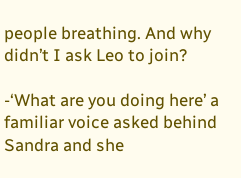people breathing. And why didn’t I ask Leo to join?

-‘What are you doing here’ a familiar voice asked behind Sandra and she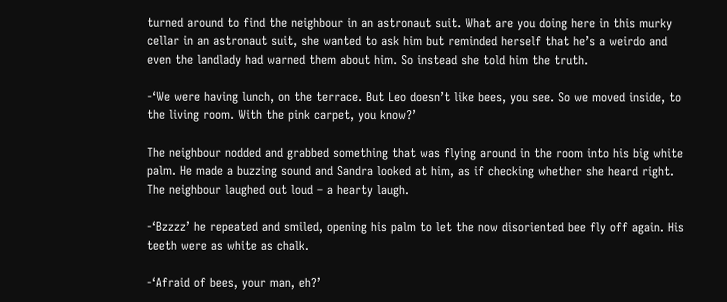turned around to find the neighbour in an astronaut suit. What are you doing here in this murky cellar in an astronaut suit, she wanted to ask him but reminded herself that he’s a weirdo and even the landlady had warned them about him. So instead she told him the truth.

-‘We were having lunch, on the terrace. But Leo doesn’t like bees, you see. So we moved inside, to the living room. With the pink carpet, you know?’

The neighbour nodded and grabbed something that was flying around in the room into his big white palm. He made a buzzing sound and Sandra looked at him, as if checking whether she heard right. The neighbour laughed out loud – a hearty laugh.

-‘Bzzzz’ he repeated and smiled, opening his palm to let the now disoriented bee fly off again. His teeth were as white as chalk.

-‘Afraid of bees, your man, eh?’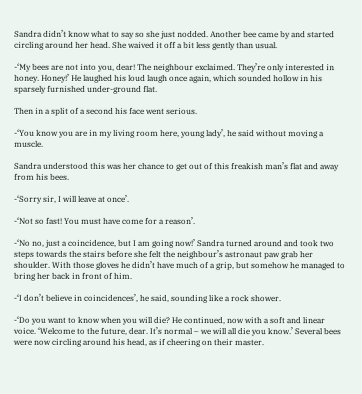Sandra didn’t know what to say so she just nodded. Another bee came by and started circling around her head. She waived it off a bit less gently than usual.

-‘My bees are not into you, dear! The neighbour exclaimed. They’re only interested in honey. Honey!’ He laughed his loud laugh once again, which sounded hollow in his sparsely furnished under-ground flat.

Then in a split of a second his face went serious.

-‘You know you are in my living room here, young lady’, he said without moving a muscle.

Sandra understood this was her chance to get out of this freakish man’s flat and away from his bees.

-‘Sorry sir, I will leave at once’.

-‘Not so fast! You must have come for a reason’.

-‘No no, just a coincidence, but I am going now!’ Sandra turned around and took two steps towards the stairs before she felt the neighbour’s astronaut paw grab her shoulder. With those gloves he didn’t have much of a grip, but somehow he managed to bring her back in front of him.

-‘I don’t believe in coincidences’, he said, sounding like a rock shower.

-‘Do you want to know when you will die? He continued, now with a soft and linear voice. ‘Welcome to the future, dear. It’s normal – we will all die you know.’ Several bees were now circling around his head, as if cheering on their master.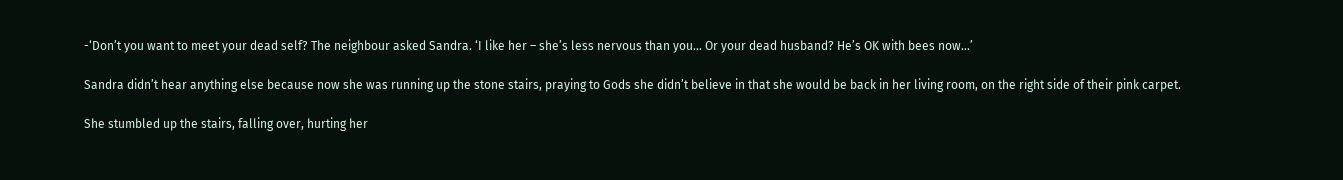-‘Don’t you want to meet your dead self? The neighbour asked Sandra. ‘I like her – she’s less nervous than you… Or your dead husband? He’s OK with bees now…’

Sandra didn’t hear anything else because now she was running up the stone stairs, praying to Gods she didn’t believe in that she would be back in her living room, on the right side of their pink carpet.

She stumbled up the stairs, falling over, hurting her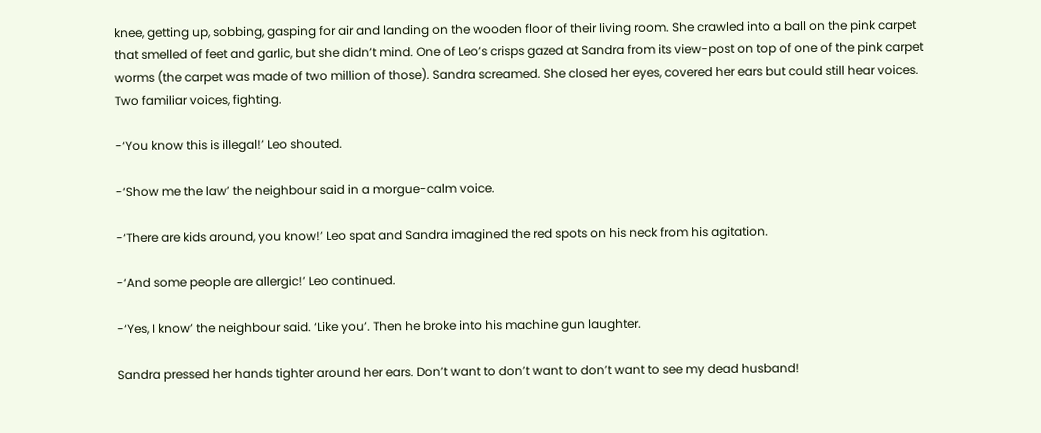knee, getting up, sobbing, gasping for air and landing on the wooden floor of their living room. She crawled into a ball on the pink carpet that smelled of feet and garlic, but she didn’t mind. One of Leo’s crisps gazed at Sandra from its view-post on top of one of the pink carpet worms (the carpet was made of two million of those). Sandra screamed. She closed her eyes, covered her ears but could still hear voices. Two familiar voices, fighting.

-‘You know this is illegal!’ Leo shouted.

-‘Show me the law’ the neighbour said in a morgue-calm voice.

-‘There are kids around, you know!’ Leo spat and Sandra imagined the red spots on his neck from his agitation.

-‘And some people are allergic!’ Leo continued.

-‘Yes, I know’ the neighbour said. ‘Like you’. Then he broke into his machine gun laughter.

Sandra pressed her hands tighter around her ears. Don’t want to don’t want to don’t want to see my dead husband!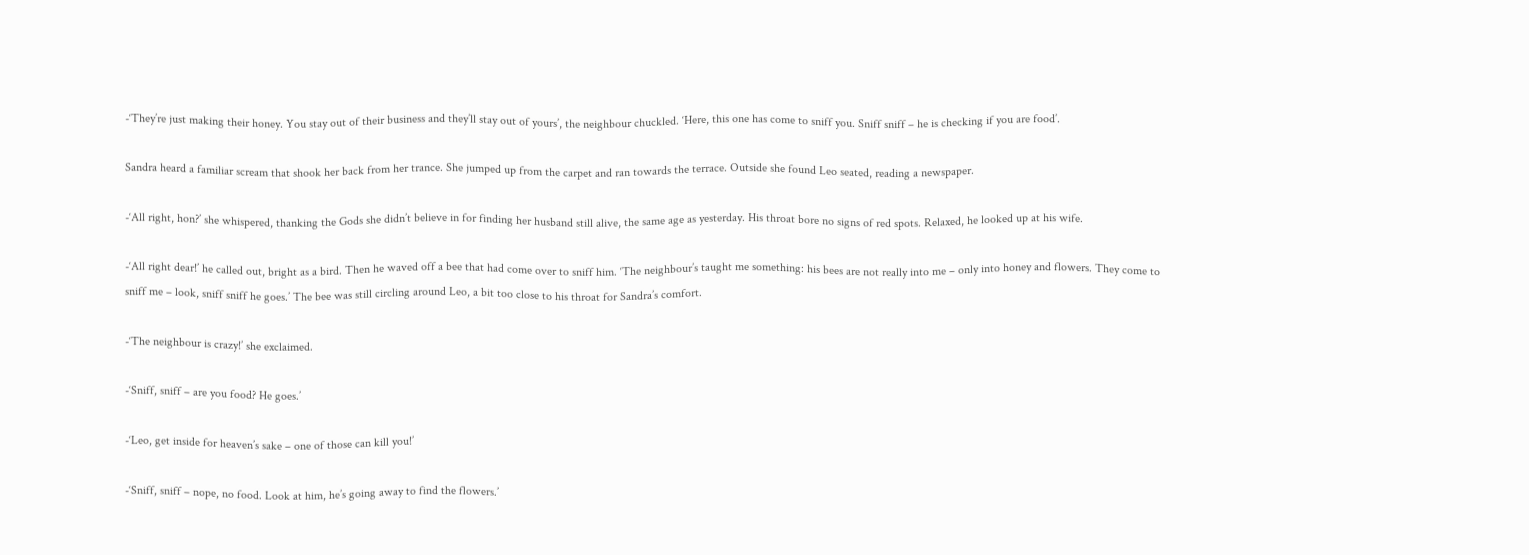-‘They’re just making their honey. You stay out of their business and they’ll stay out of yours’, the neighbour chuckled. ‘Here, this one has come to sniff you. Sniff sniff – he is checking if you are food’.

Sandra heard a familiar scream that shook her back from her trance. She jumped up from the carpet and ran towards the terrace. Outside she found Leo seated, reading a newspaper.

-‘All right, hon?’ she whispered, thanking the Gods she didn’t believe in for finding her husband still alive, the same age as yesterday. His throat bore no signs of red spots. Relaxed, he looked up at his wife.

-‘All right dear!’ he called out, bright as a bird. Then he waved off a bee that had come over to sniff him. ‘The neighbour’s taught me something: his bees are not really into me – only into honey and flowers. They come to sniff me – look, sniff sniff he goes.’ The bee was still circling around Leo, a bit too close to his throat for Sandra’s comfort.

-‘The neighbour is crazy!’ she exclaimed.

-‘Sniff, sniff – are you food? He goes.’

-‘Leo, get inside for heaven’s sake – one of those can kill you!’

-‘Sniff, sniff – nope, no food. Look at him, he’s going away to find the flowers.’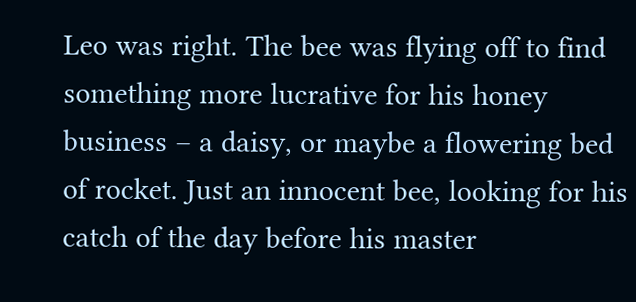Leo was right. The bee was flying off to find something more lucrative for his honey business – a daisy, or maybe a flowering bed of rocket. Just an innocent bee, looking for his catch of the day before his master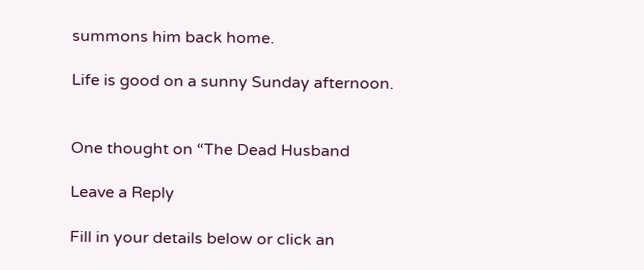summons him back home.

Life is good on a sunny Sunday afternoon.


One thought on “The Dead Husband

Leave a Reply

Fill in your details below or click an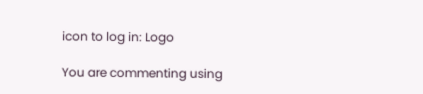icon to log in: Logo

You are commenting using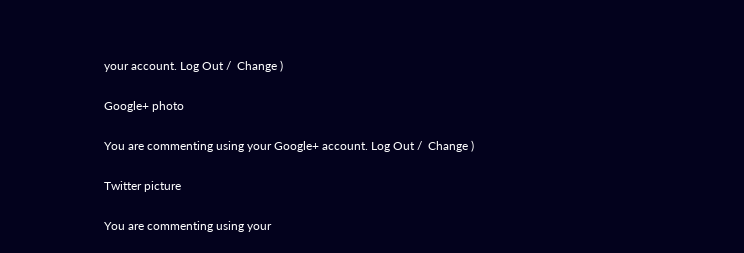your account. Log Out /  Change )

Google+ photo

You are commenting using your Google+ account. Log Out /  Change )

Twitter picture

You are commenting using your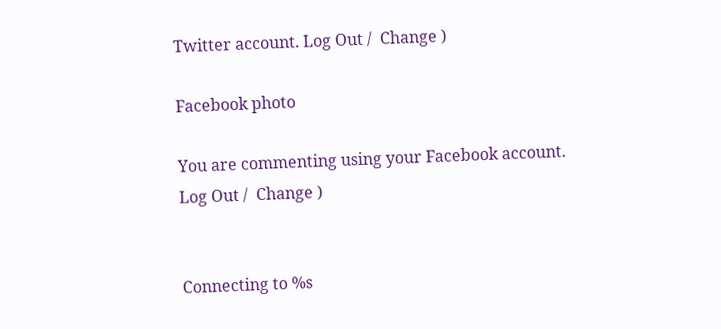Twitter account. Log Out /  Change )

Facebook photo

You are commenting using your Facebook account. Log Out /  Change )


Connecting to %s